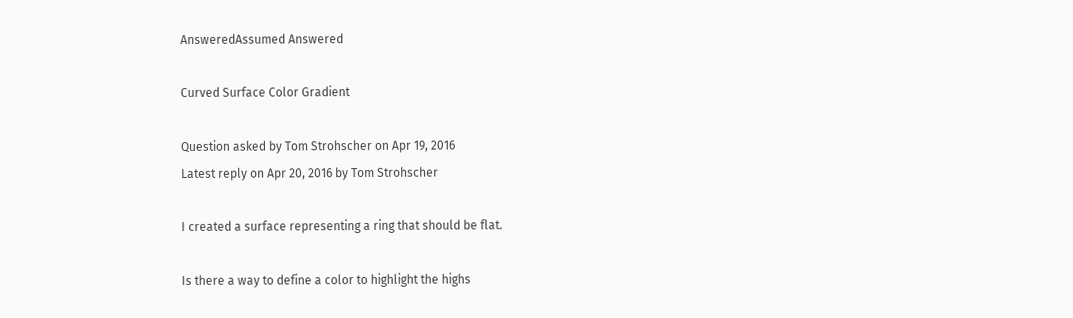AnsweredAssumed Answered

Curved Surface Color Gradient

Question asked by Tom Strohscher on Apr 19, 2016
Latest reply on Apr 20, 2016 by Tom Strohscher

I created a surface representing a ring that should be flat.

Is there a way to define a color to highlight the highs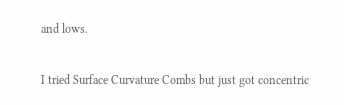and lows.

I tried Surface Curvature Combs but just got concentric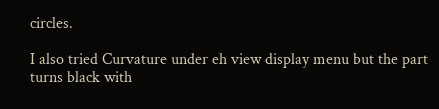circles.

I also tried Curvature under eh view display menu but the part turns black with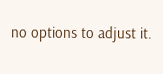no options to adjust it.